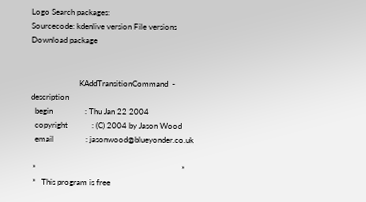Logo Search packages:
Sourcecode: kdenlive version File versions  Download package


                        KAddTransitionCommand  -  description
  begin                : Thu Jan 22 2004
  copyright            : (C) 2004 by Jason Wood
  email                : jasonwood@blueyonder.co.uk

 *                                                                         *
 *   This program is free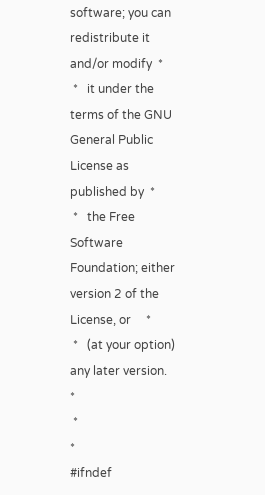software; you can redistribute it and/or modify  *
 *   it under the terms of the GNU General Public License as published by  *
 *   the Free Software Foundation; either version 2 of the License, or     *
 *   (at your option) any later version.                                   *
 *                                                                         *
#ifndef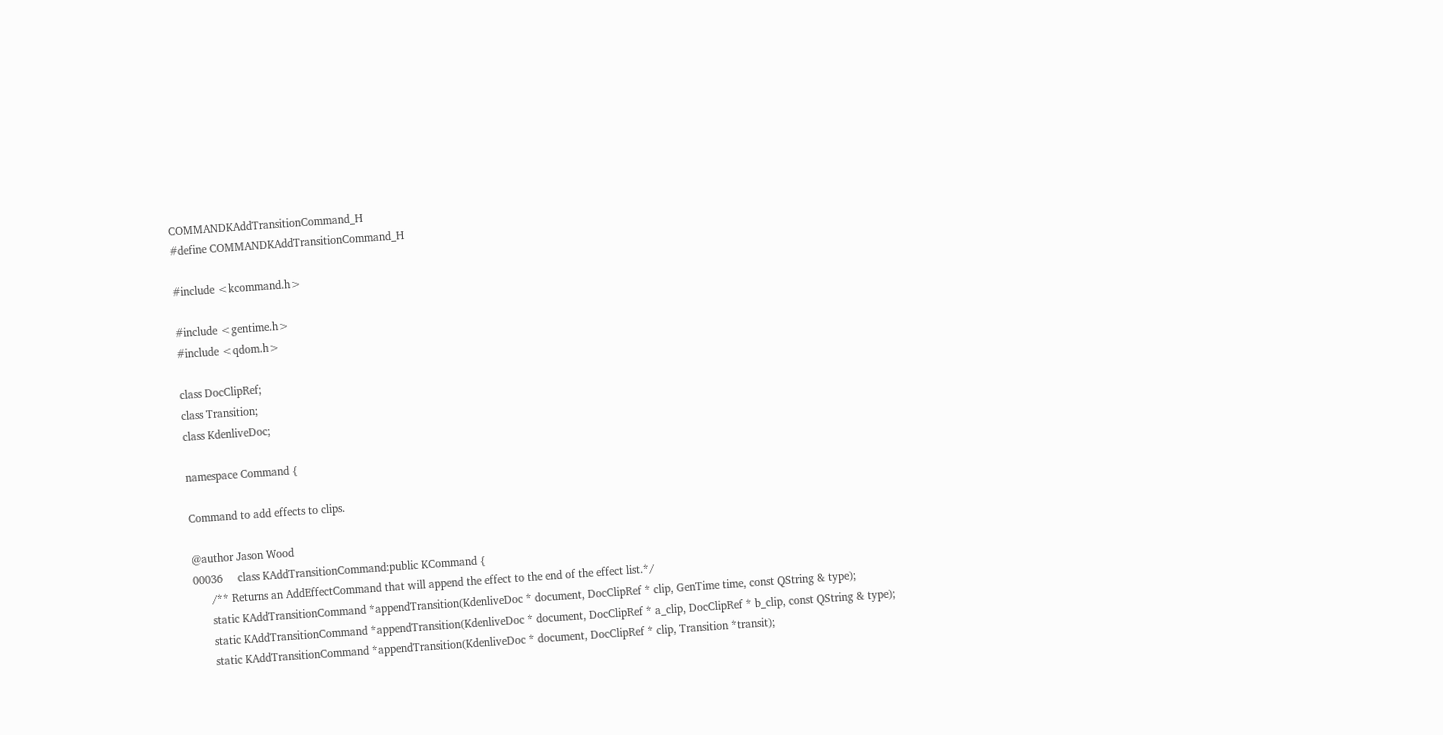COMMANDKAddTransitionCommand_H
#define COMMANDKAddTransitionCommand_H

#include <kcommand.h>

#include <gentime.h>
#include <qdom.h>

class DocClipRef;
class Transition;
class KdenliveDoc;

namespace Command {

Command to add effects to clips.

@author Jason Wood
00036     class KAddTransitionCommand:public KCommand {
      /** Returns an AddEffectCommand that will append the effect to the end of the effect list.*/
      static KAddTransitionCommand *appendTransition(KdenliveDoc * document, DocClipRef * clip, GenTime time, const QString & type);
      static KAddTransitionCommand *appendTransition(KdenliveDoc * document, DocClipRef * a_clip, DocClipRef * b_clip, const QString & type);
      static KAddTransitionCommand *appendTransition(KdenliveDoc * document, DocClipRef * clip, Transition *transit);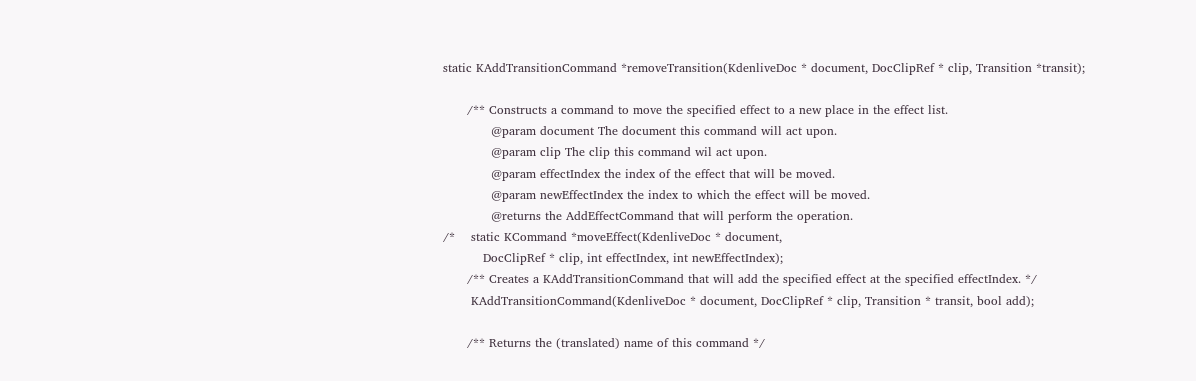static KAddTransitionCommand *removeTransition(KdenliveDoc * document, DocClipRef * clip, Transition *transit);

      /** Constructs a command to move the specified effect to a new place in the effect list.
            @param document The document this command will act upon.
            @param clip The clip this command wil act upon.
            @param effectIndex the index of the effect that will be moved.
            @param newEffectIndex the index to which the effect will be moved.
            @returns the AddEffectCommand that will perform the operation.
/*    static KCommand *moveEffect(KdenliveDoc * document,
          DocClipRef * clip, int effectIndex, int newEffectIndex);
      /** Creates a KAddTransitionCommand that will add the specified effect at the specified effectIndex. */
       KAddTransitionCommand(KdenliveDoc * document, DocClipRef * clip, Transition * transit, bool add);

      /** Returns the (translated) name of this command */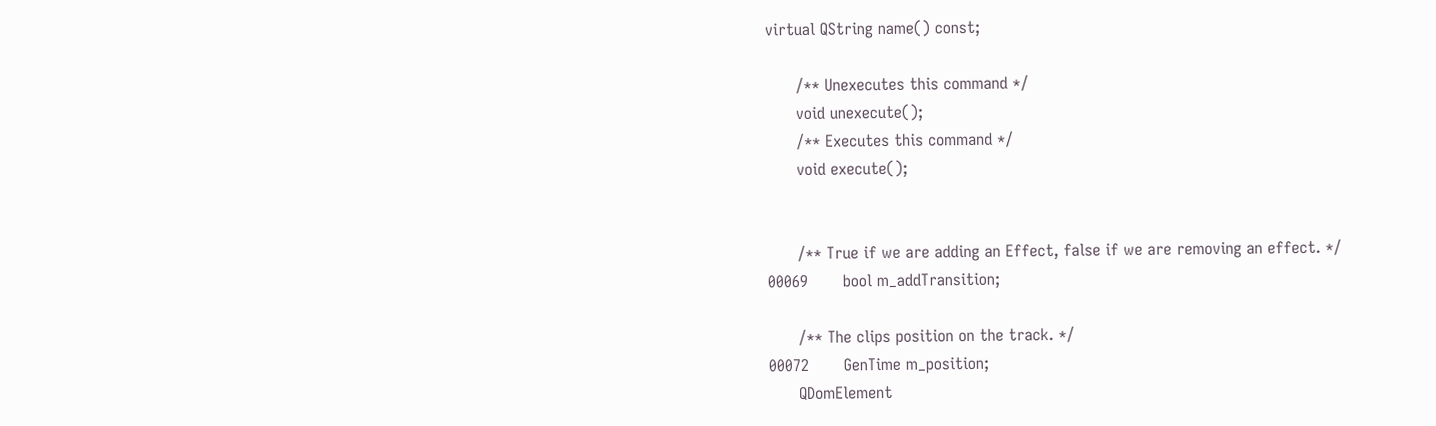virtual QString name() const;

      /** Unexecutes this command */
      void unexecute();
      /** Executes this command */
      void execute();


      /** True if we are adding an Effect, false if we are removing an effect. */
00069       bool m_addTransition;

      /** The clips position on the track. */
00072       GenTime m_position;
      QDomElement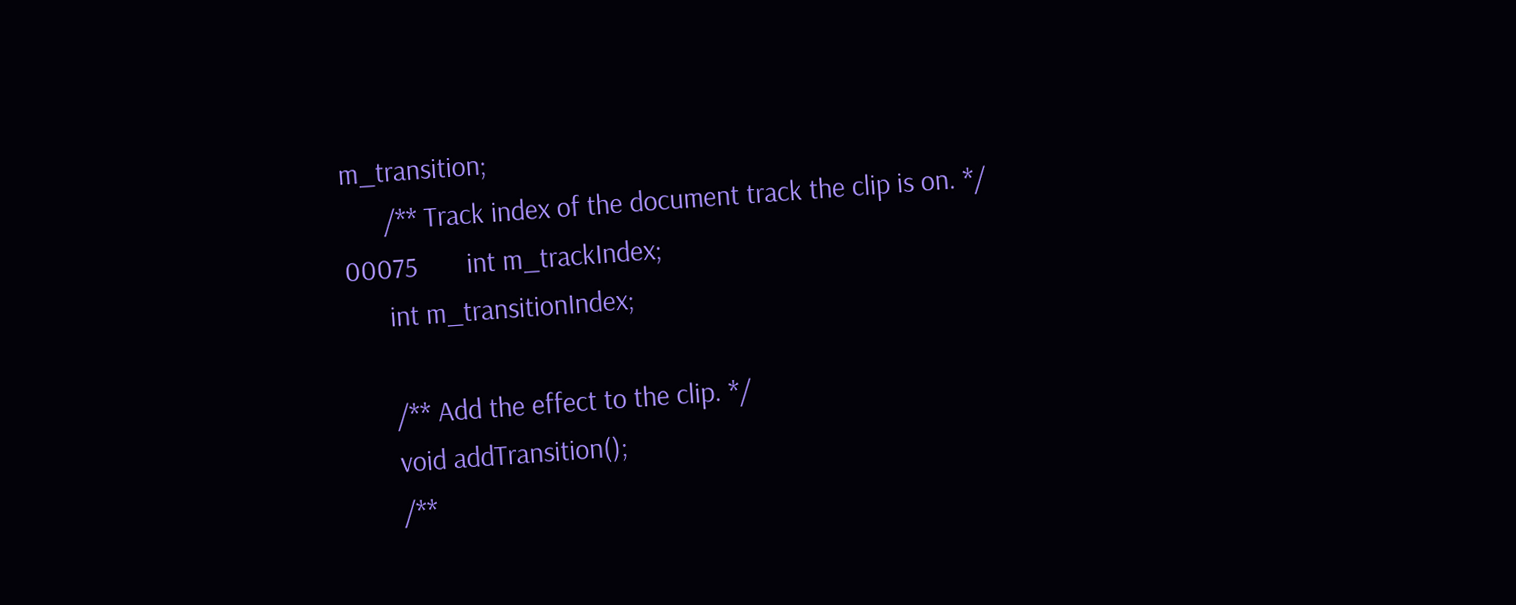m_transition;
      /** Track index of the document track the clip is on. */
00075       int m_trackIndex;
      int m_transitionIndex;

      /** Add the effect to the clip. */
      void addTransition();
      /**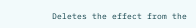Deletes the effect from the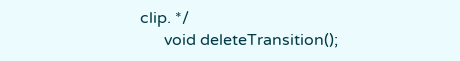clip. */
      void deleteTransition();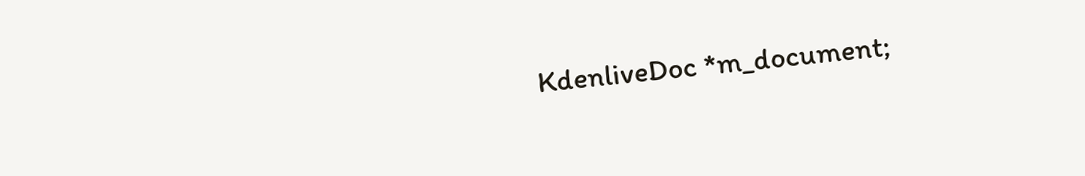KdenliveDoc *m_document;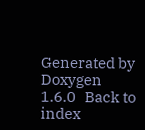Generated by  Doxygen 1.6.0   Back to index